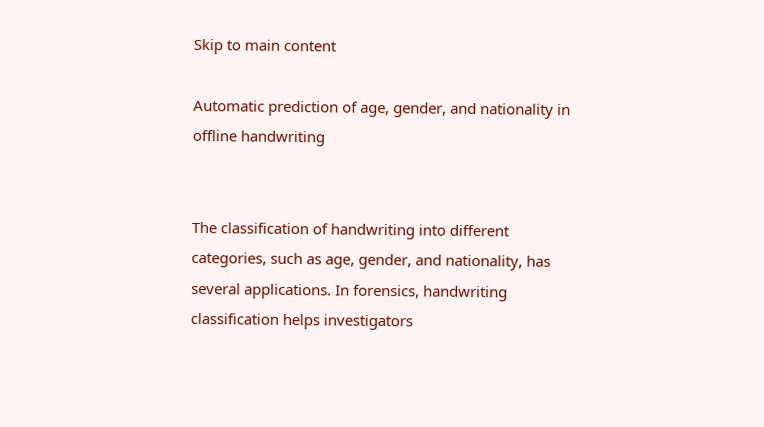Skip to main content

Automatic prediction of age, gender, and nationality in offline handwriting


The classification of handwriting into different categories, such as age, gender, and nationality, has several applications. In forensics, handwriting classification helps investigators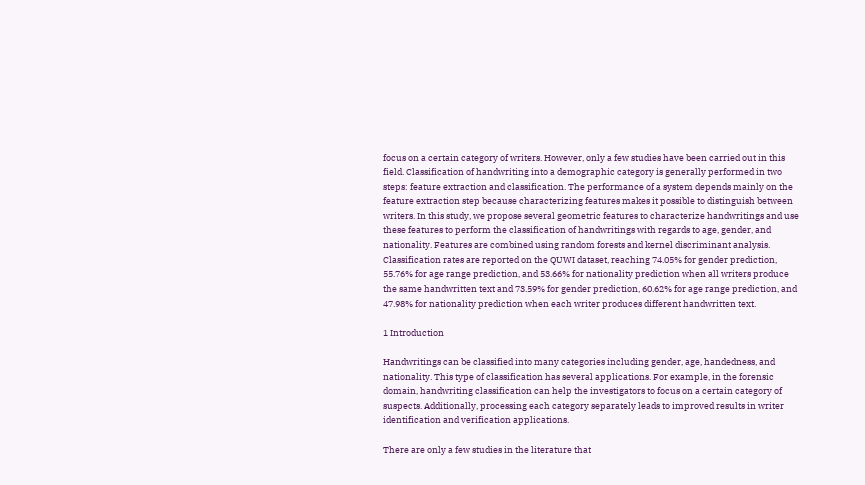focus on a certain category of writers. However, only a few studies have been carried out in this field. Classification of handwriting into a demographic category is generally performed in two steps: feature extraction and classification. The performance of a system depends mainly on the feature extraction step because characterizing features makes it possible to distinguish between writers. In this study, we propose several geometric features to characterize handwritings and use these features to perform the classification of handwritings with regards to age, gender, and nationality. Features are combined using random forests and kernel discriminant analysis. Classification rates are reported on the QUWI dataset, reaching 74.05% for gender prediction, 55.76% for age range prediction, and 53.66% for nationality prediction when all writers produce the same handwritten text and 73.59% for gender prediction, 60.62% for age range prediction, and 47.98% for nationality prediction when each writer produces different handwritten text.

1 Introduction

Handwritings can be classified into many categories including gender, age, handedness, and nationality. This type of classification has several applications. For example, in the forensic domain, handwriting classification can help the investigators to focus on a certain category of suspects. Additionally, processing each category separately leads to improved results in writer identification and verification applications.

There are only a few studies in the literature that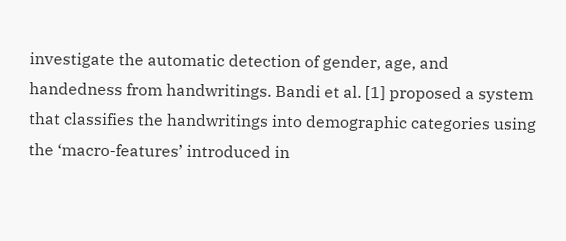investigate the automatic detection of gender, age, and handedness from handwritings. Bandi et al. [1] proposed a system that classifies the handwritings into demographic categories using the ‘macro-features’ introduced in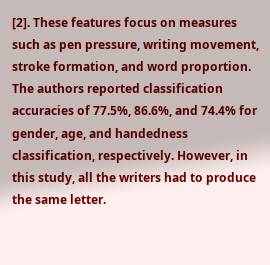[2]. These features focus on measures such as pen pressure, writing movement, stroke formation, and word proportion. The authors reported classification accuracies of 77.5%, 86.6%, and 74.4% for gender, age, and handedness classification, respectively. However, in this study, all the writers had to produce the same letter.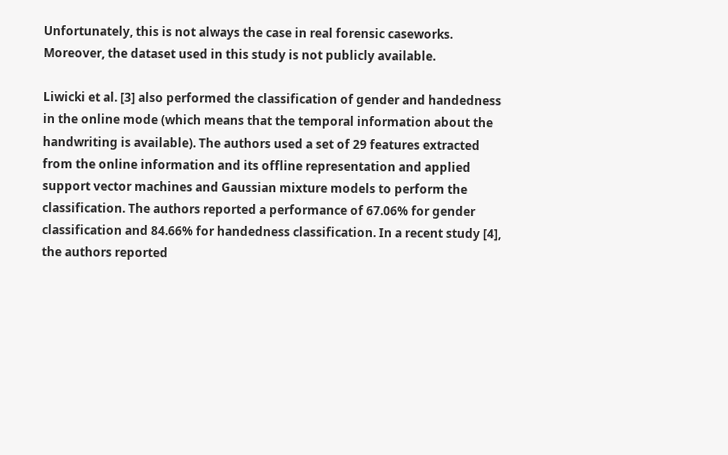Unfortunately, this is not always the case in real forensic caseworks. Moreover, the dataset used in this study is not publicly available.

Liwicki et al. [3] also performed the classification of gender and handedness in the online mode (which means that the temporal information about the handwriting is available). The authors used a set of 29 features extracted from the online information and its offline representation and applied support vector machines and Gaussian mixture models to perform the classification. The authors reported a performance of 67.06% for gender classification and 84.66% for handedness classification. In a recent study [4], the authors reported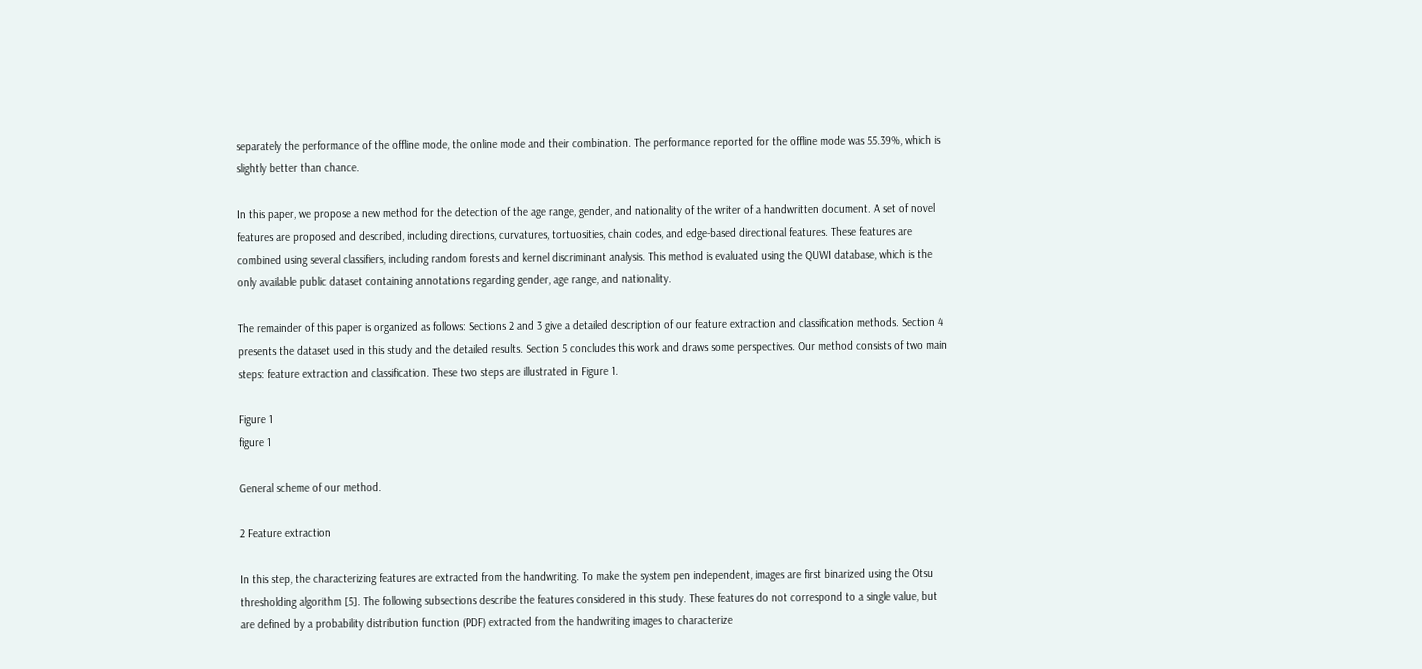separately the performance of the offline mode, the online mode and their combination. The performance reported for the offline mode was 55.39%, which is slightly better than chance.

In this paper, we propose a new method for the detection of the age range, gender, and nationality of the writer of a handwritten document. A set of novel features are proposed and described, including directions, curvatures, tortuosities, chain codes, and edge-based directional features. These features are combined using several classifiers, including random forests and kernel discriminant analysis. This method is evaluated using the QUWI database, which is the only available public dataset containing annotations regarding gender, age range, and nationality.

The remainder of this paper is organized as follows: Sections 2 and 3 give a detailed description of our feature extraction and classification methods. Section 4 presents the dataset used in this study and the detailed results. Section 5 concludes this work and draws some perspectives. Our method consists of two main steps: feature extraction and classification. These two steps are illustrated in Figure 1.

Figure 1
figure 1

General scheme of our method.

2 Feature extraction

In this step, the characterizing features are extracted from the handwriting. To make the system pen independent, images are first binarized using the Otsu thresholding algorithm [5]. The following subsections describe the features considered in this study. These features do not correspond to a single value, but are defined by a probability distribution function (PDF) extracted from the handwriting images to characterize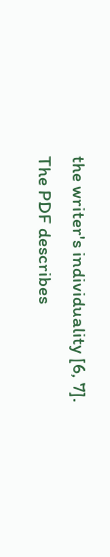the writer's individuality [6, 7]. The PDF describes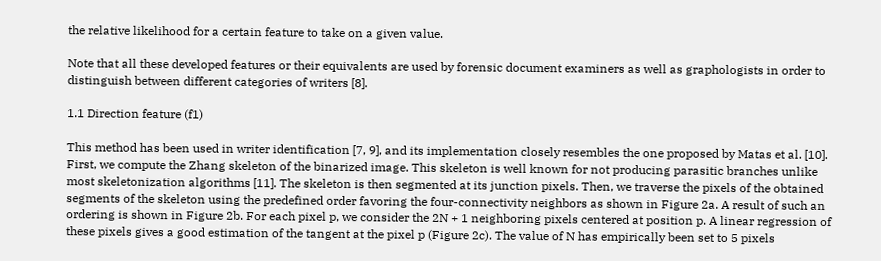the relative likelihood for a certain feature to take on a given value.

Note that all these developed features or their equivalents are used by forensic document examiners as well as graphologists in order to distinguish between different categories of writers [8].

1.1 Direction feature (f1)

This method has been used in writer identification [7, 9], and its implementation closely resembles the one proposed by Matas et al. [10]. First, we compute the Zhang skeleton of the binarized image. This skeleton is well known for not producing parasitic branches unlike most skeletonization algorithms [11]. The skeleton is then segmented at its junction pixels. Then, we traverse the pixels of the obtained segments of the skeleton using the predefined order favoring the four-connectivity neighbors as shown in Figure 2a. A result of such an ordering is shown in Figure 2b. For each pixel p, we consider the 2N + 1 neighboring pixels centered at position p. A linear regression of these pixels gives a good estimation of the tangent at the pixel p (Figure 2c). The value of N has empirically been set to 5 pixels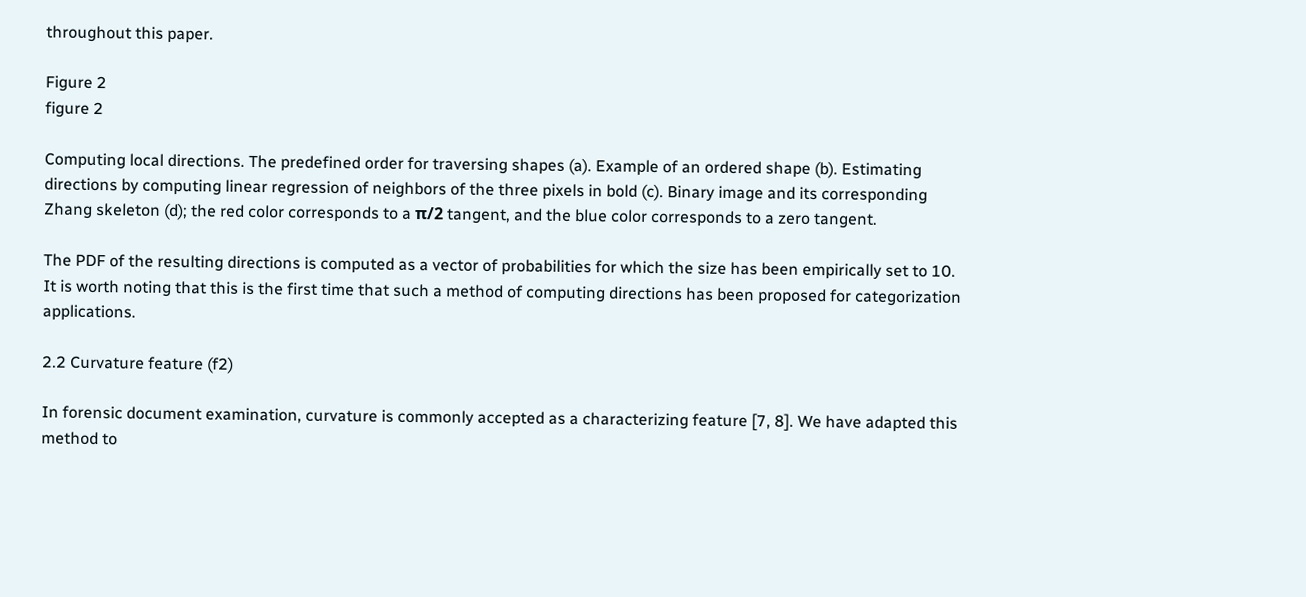throughout this paper.

Figure 2
figure 2

Computing local directions. The predefined order for traversing shapes (a). Example of an ordered shape (b). Estimating directions by computing linear regression of neighbors of the three pixels in bold (c). Binary image and its corresponding Zhang skeleton (d); the red color corresponds to a π/2 tangent, and the blue color corresponds to a zero tangent.

The PDF of the resulting directions is computed as a vector of probabilities for which the size has been empirically set to 10. It is worth noting that this is the first time that such a method of computing directions has been proposed for categorization applications.

2.2 Curvature feature (f2)

In forensic document examination, curvature is commonly accepted as a characterizing feature [7, 8]. We have adapted this method to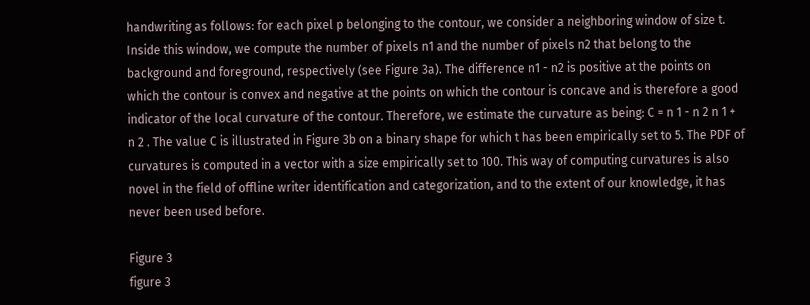handwriting as follows: for each pixel p belonging to the contour, we consider a neighboring window of size t. Inside this window, we compute the number of pixels n1 and the number of pixels n2 that belong to the background and foreground, respectively (see Figure 3a). The difference n1 - n2 is positive at the points on which the contour is convex and negative at the points on which the contour is concave and is therefore a good indicator of the local curvature of the contour. Therefore, we estimate the curvature as being: C = n 1 - n 2 n 1 + n 2 . The value C is illustrated in Figure 3b on a binary shape for which t has been empirically set to 5. The PDF of curvatures is computed in a vector with a size empirically set to 100. This way of computing curvatures is also novel in the field of offline writer identification and categorization, and to the extent of our knowledge, it has never been used before.

Figure 3
figure 3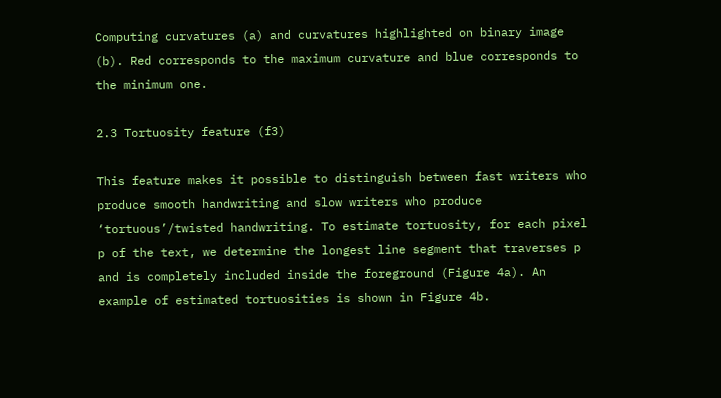Computing curvatures (a) and curvatures highlighted on binary image (b). Red corresponds to the maximum curvature and blue corresponds to the minimum one.

2.3 Tortuosity feature (f3)

This feature makes it possible to distinguish between fast writers who produce smooth handwriting and slow writers who produce ‘tortuous’/twisted handwriting. To estimate tortuosity, for each pixel p of the text, we determine the longest line segment that traverses p and is completely included inside the foreground (Figure 4a). An example of estimated tortuosities is shown in Figure 4b.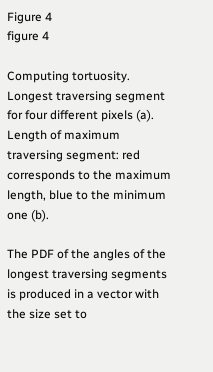Figure 4
figure 4

Computing tortuosity. Longest traversing segment for four different pixels (a). Length of maximum traversing segment: red corresponds to the maximum length, blue to the minimum one (b).

The PDF of the angles of the longest traversing segments is produced in a vector with the size set to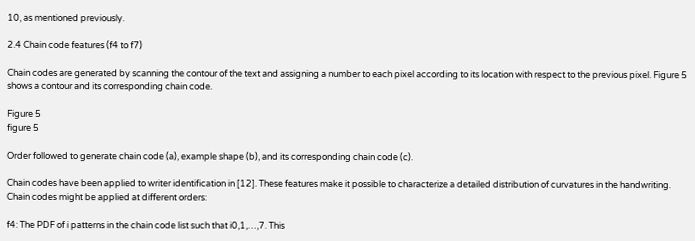10, as mentioned previously.

2.4 Chain code features (f4 to f7)

Chain codes are generated by scanning the contour of the text and assigning a number to each pixel according to its location with respect to the previous pixel. Figure 5 shows a contour and its corresponding chain code.

Figure 5
figure 5

Order followed to generate chain code (a), example shape (b), and its corresponding chain code (c).

Chain codes have been applied to writer identification in [12]. These features make it possible to characterize a detailed distribution of curvatures in the handwriting. Chain codes might be applied at different orders:

f4: The PDF of i patterns in the chain code list such that i0,1,…,7. This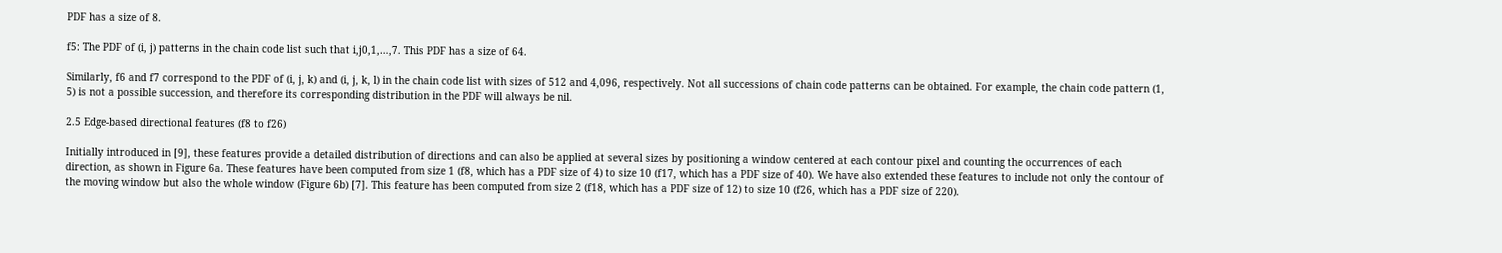PDF has a size of 8.

f5: The PDF of (i, j) patterns in the chain code list such that i,j0,1,…,7. This PDF has a size of 64.

Similarly, f6 and f7 correspond to the PDF of (i, j, k) and (i, j, k, l) in the chain code list with sizes of 512 and 4,096, respectively. Not all successions of chain code patterns can be obtained. For example, the chain code pattern (1, 5) is not a possible succession, and therefore its corresponding distribution in the PDF will always be nil.

2.5 Edge-based directional features (f8 to f26)

Initially introduced in [9], these features provide a detailed distribution of directions and can also be applied at several sizes by positioning a window centered at each contour pixel and counting the occurrences of each direction, as shown in Figure 6a. These features have been computed from size 1 (f8, which has a PDF size of 4) to size 10 (f17, which has a PDF size of 40). We have also extended these features to include not only the contour of the moving window but also the whole window (Figure 6b) [7]. This feature has been computed from size 2 (f18, which has a PDF size of 12) to size 10 (f26, which has a PDF size of 220).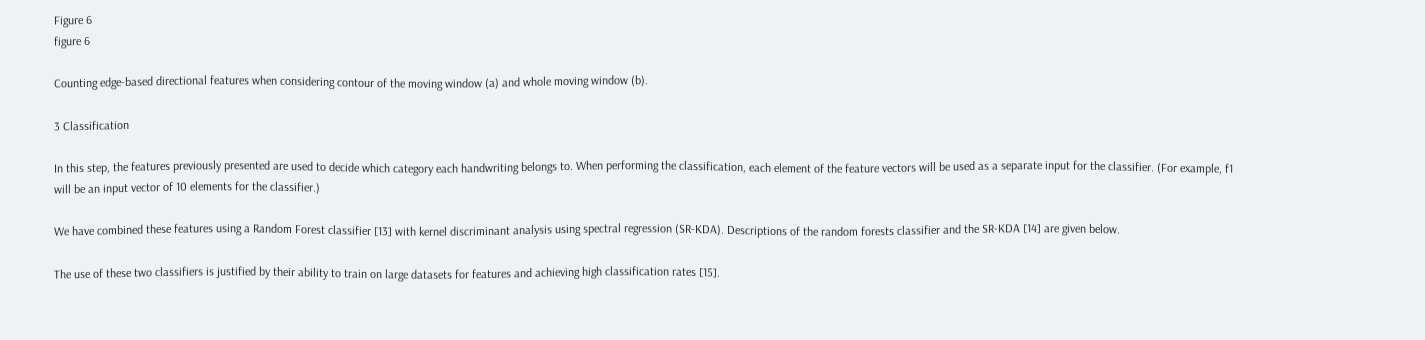Figure 6
figure 6

Counting edge-based directional features when considering contour of the moving window (a) and whole moving window (b).

3 Classification

In this step, the features previously presented are used to decide which category each handwriting belongs to. When performing the classification, each element of the feature vectors will be used as a separate input for the classifier. (For example, f1 will be an input vector of 10 elements for the classifier.)

We have combined these features using a Random Forest classifier [13] with kernel discriminant analysis using spectral regression (SR-KDA). Descriptions of the random forests classifier and the SR-KDA [14] are given below.

The use of these two classifiers is justified by their ability to train on large datasets for features and achieving high classification rates [15].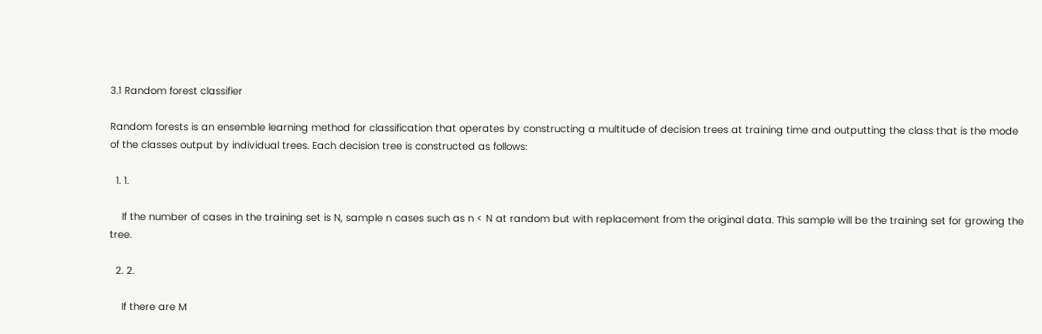3.1 Random forest classifier

Random forests is an ensemble learning method for classification that operates by constructing a multitude of decision trees at training time and outputting the class that is the mode of the classes output by individual trees. Each decision tree is constructed as follows:

  1. 1.

    If the number of cases in the training set is N, sample n cases such as n < N at random but with replacement from the original data. This sample will be the training set for growing the tree.

  2. 2.

    If there are M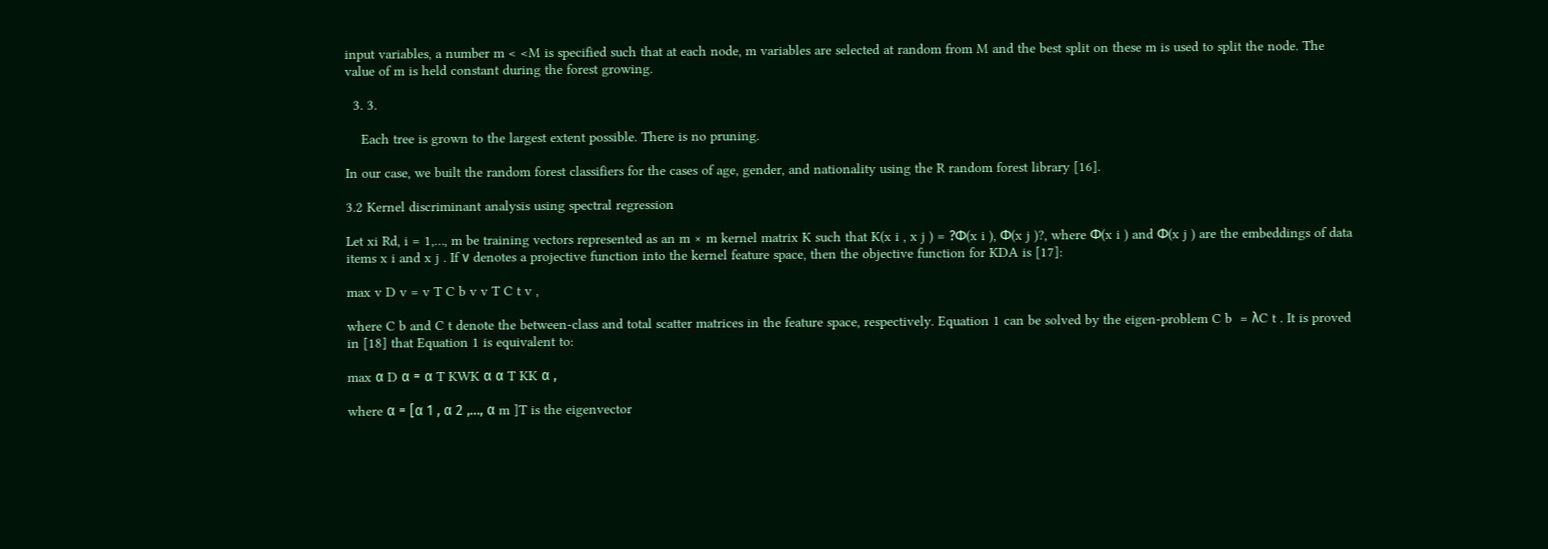input variables, a number m < <M is specified such that at each node, m variables are selected at random from M and the best split on these m is used to split the node. The value of m is held constant during the forest growing.

  3. 3.

    Each tree is grown to the largest extent possible. There is no pruning.

In our case, we built the random forest classifiers for the cases of age, gender, and nationality using the R random forest library [16].

3.2 Kernel discriminant analysis using spectral regression

Let xi Rd, i = 1,…, m be training vectors represented as an m × m kernel matrix K such that K(x i , x j ) = ?Φ(x i ), Φ(x j )?, where Φ(x i ) and Φ(x j ) are the embeddings of data items x i and x j . If ν denotes a projective function into the kernel feature space, then the objective function for KDA is [17]:

max v D v = v T C b v v T C t v ,

where C b and C t denote the between-class and total scatter matrices in the feature space, respectively. Equation 1 can be solved by the eigen-problem C b  = λC t . It is proved in [18] that Equation 1 is equivalent to:

max α D α = α T KWK α α T KK α ,

where α = [α 1 , α 2 ,…, α m ]T is the eigenvector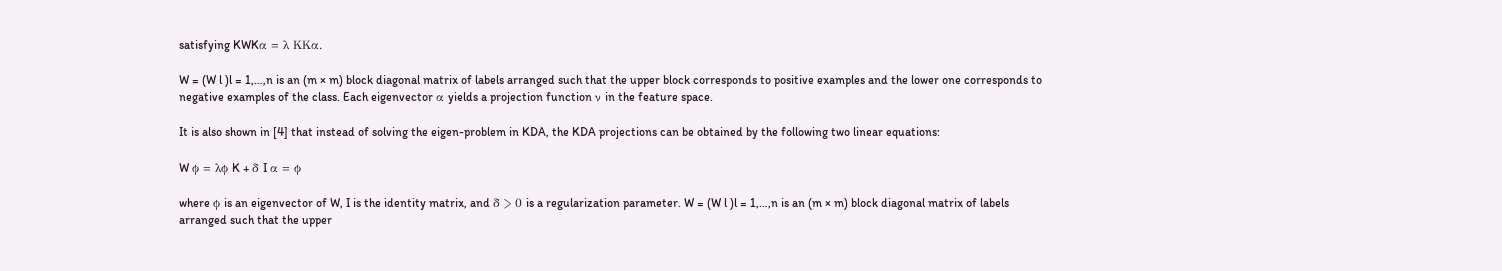satisfying KWKα = λ KKα.

W = (W l )l = 1,…,n is an (m × m) block diagonal matrix of labels arranged such that the upper block corresponds to positive examples and the lower one corresponds to negative examples of the class. Each eigenvector α yields a projection function ν in the feature space.

It is also shown in [4] that instead of solving the eigen-problem in KDA, the KDA projections can be obtained by the following two linear equations:

W ϕ = λϕ K + δ I α = ϕ

where ϕ is an eigenvector of W, I is the identity matrix, and δ > 0 is a regularization parameter. W = (W l )l = 1,…,n is an (m × m) block diagonal matrix of labels arranged such that the upper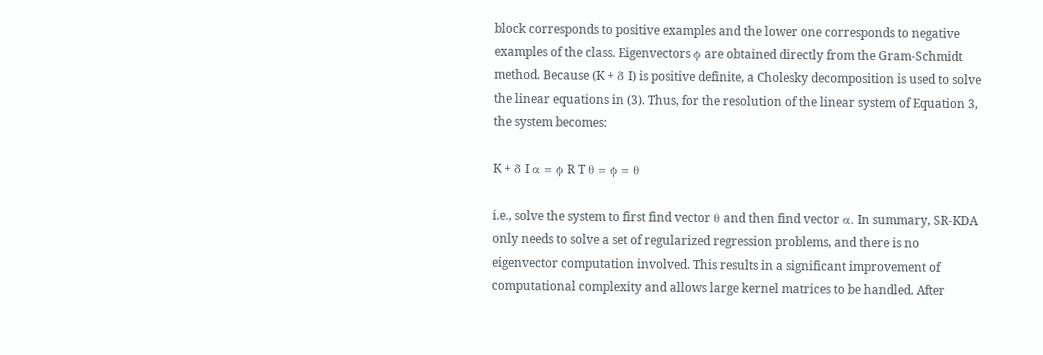block corresponds to positive examples and the lower one corresponds to negative examples of the class. Eigenvectors ϕ are obtained directly from the Gram-Schmidt method. Because (K + δ I) is positive definite, a Cholesky decomposition is used to solve the linear equations in (3). Thus, for the resolution of the linear system of Equation 3, the system becomes:

K + δ I α = ϕ R T θ = ϕ = θ

i.e., solve the system to first find vector θ and then find vector α. In summary, SR-KDA only needs to solve a set of regularized regression problems, and there is no eigenvector computation involved. This results in a significant improvement of computational complexity and allows large kernel matrices to be handled. After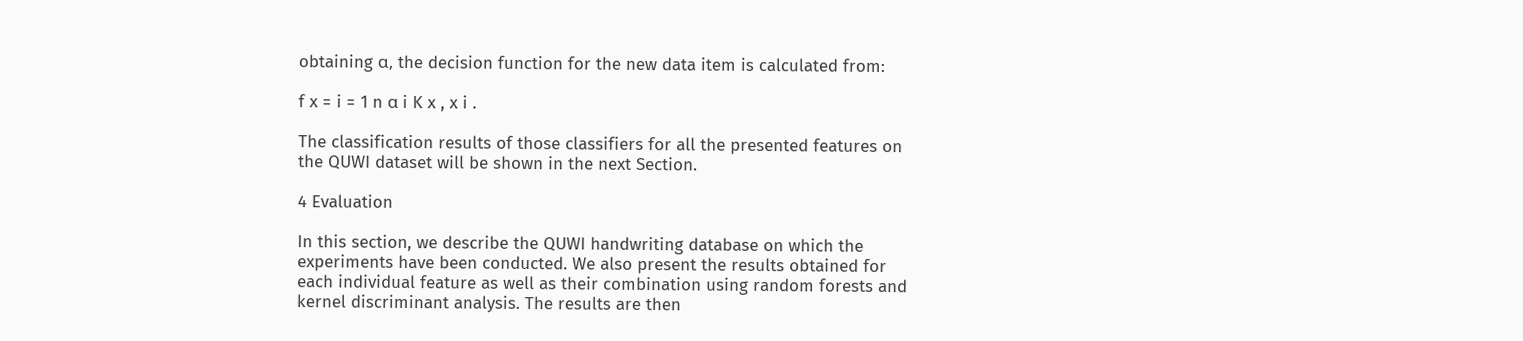obtaining α, the decision function for the new data item is calculated from:

f x = i = 1 n α i K x , x i .

The classification results of those classifiers for all the presented features on the QUWI dataset will be shown in the next Section.

4 Evaluation

In this section, we describe the QUWI handwriting database on which the experiments have been conducted. We also present the results obtained for each individual feature as well as their combination using random forests and kernel discriminant analysis. The results are then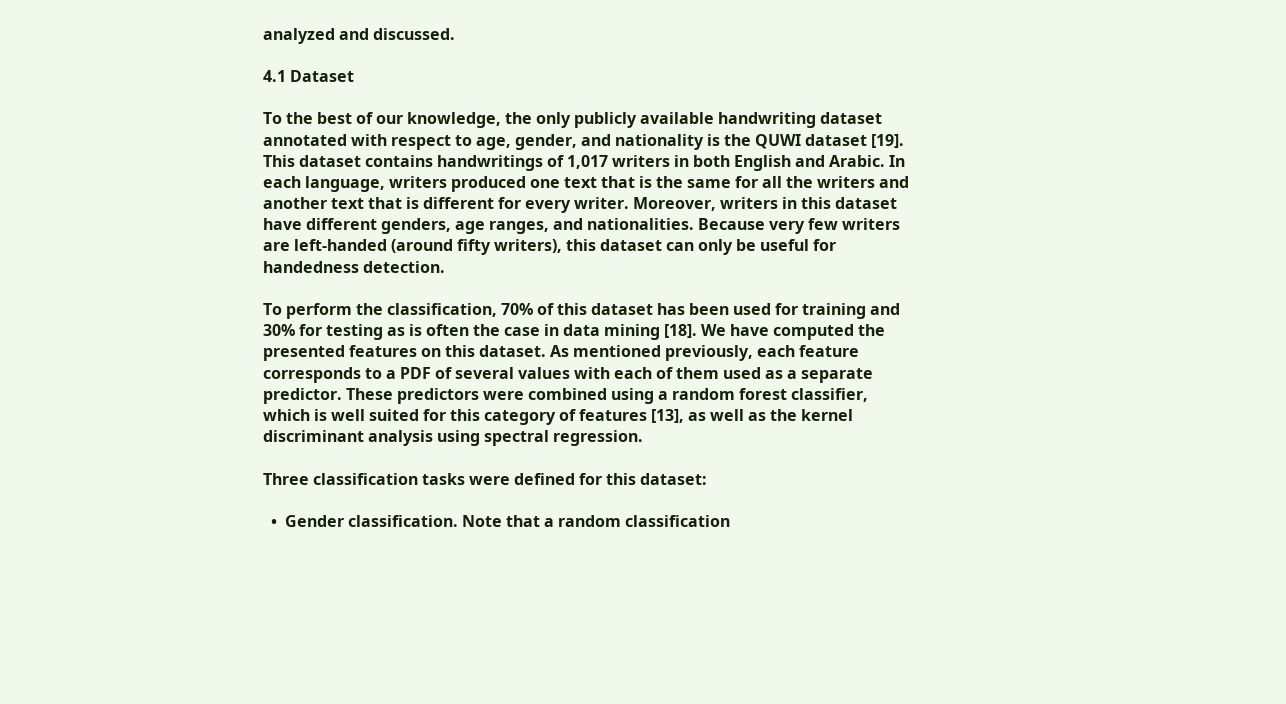analyzed and discussed.

4.1 Dataset

To the best of our knowledge, the only publicly available handwriting dataset annotated with respect to age, gender, and nationality is the QUWI dataset [19]. This dataset contains handwritings of 1,017 writers in both English and Arabic. In each language, writers produced one text that is the same for all the writers and another text that is different for every writer. Moreover, writers in this dataset have different genders, age ranges, and nationalities. Because very few writers are left-handed (around fifty writers), this dataset can only be useful for handedness detection.

To perform the classification, 70% of this dataset has been used for training and 30% for testing as is often the case in data mining [18]. We have computed the presented features on this dataset. As mentioned previously, each feature corresponds to a PDF of several values with each of them used as a separate predictor. These predictors were combined using a random forest classifier, which is well suited for this category of features [13], as well as the kernel discriminant analysis using spectral regression.

Three classification tasks were defined for this dataset:

  •  Gender classification. Note that a random classification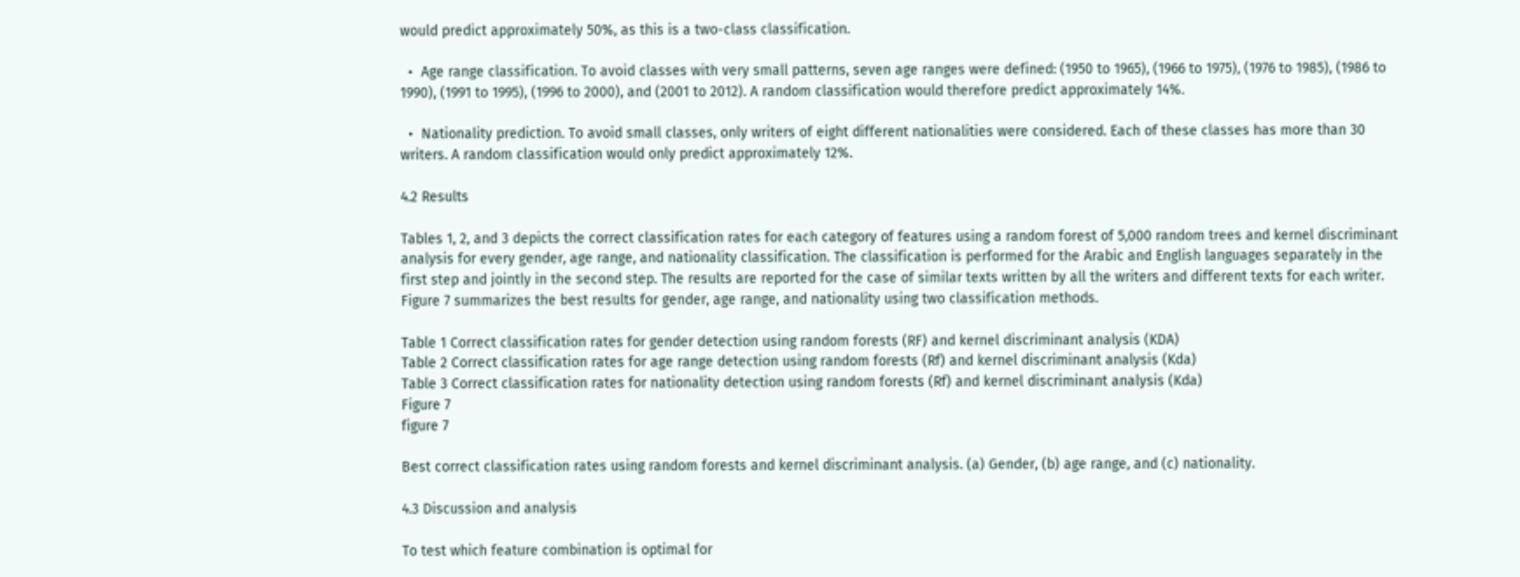would predict approximately 50%, as this is a two-class classification.

  •  Age range classification. To avoid classes with very small patterns, seven age ranges were defined: (1950 to 1965), (1966 to 1975), (1976 to 1985), (1986 to 1990), (1991 to 1995), (1996 to 2000), and (2001 to 2012). A random classification would therefore predict approximately 14%.

  •  Nationality prediction. To avoid small classes, only writers of eight different nationalities were considered. Each of these classes has more than 30 writers. A random classification would only predict approximately 12%.

4.2 Results

Tables 1, 2, and 3 depicts the correct classification rates for each category of features using a random forest of 5,000 random trees and kernel discriminant analysis for every gender, age range, and nationality classification. The classification is performed for the Arabic and English languages separately in the first step and jointly in the second step. The results are reported for the case of similar texts written by all the writers and different texts for each writer. Figure 7 summarizes the best results for gender, age range, and nationality using two classification methods.

Table 1 Correct classification rates for gender detection using random forests (RF) and kernel discriminant analysis (KDA)
Table 2 Correct classification rates for age range detection using random forests (Rf) and kernel discriminant analysis (Kda)
Table 3 Correct classification rates for nationality detection using random forests (Rf) and kernel discriminant analysis (Kda)
Figure 7
figure 7

Best correct classification rates using random forests and kernel discriminant analysis. (a) Gender, (b) age range, and (c) nationality.

4.3 Discussion and analysis

To test which feature combination is optimal for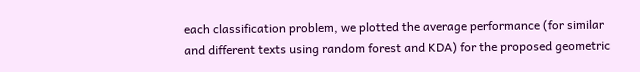each classification problem, we plotted the average performance (for similar and different texts using random forest and KDA) for the proposed geometric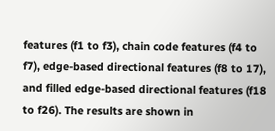features (f1 to f3), chain code features (f4 to f7), edge-based directional features (f8 to 17), and filled edge-based directional features (f18 to f26). The results are shown in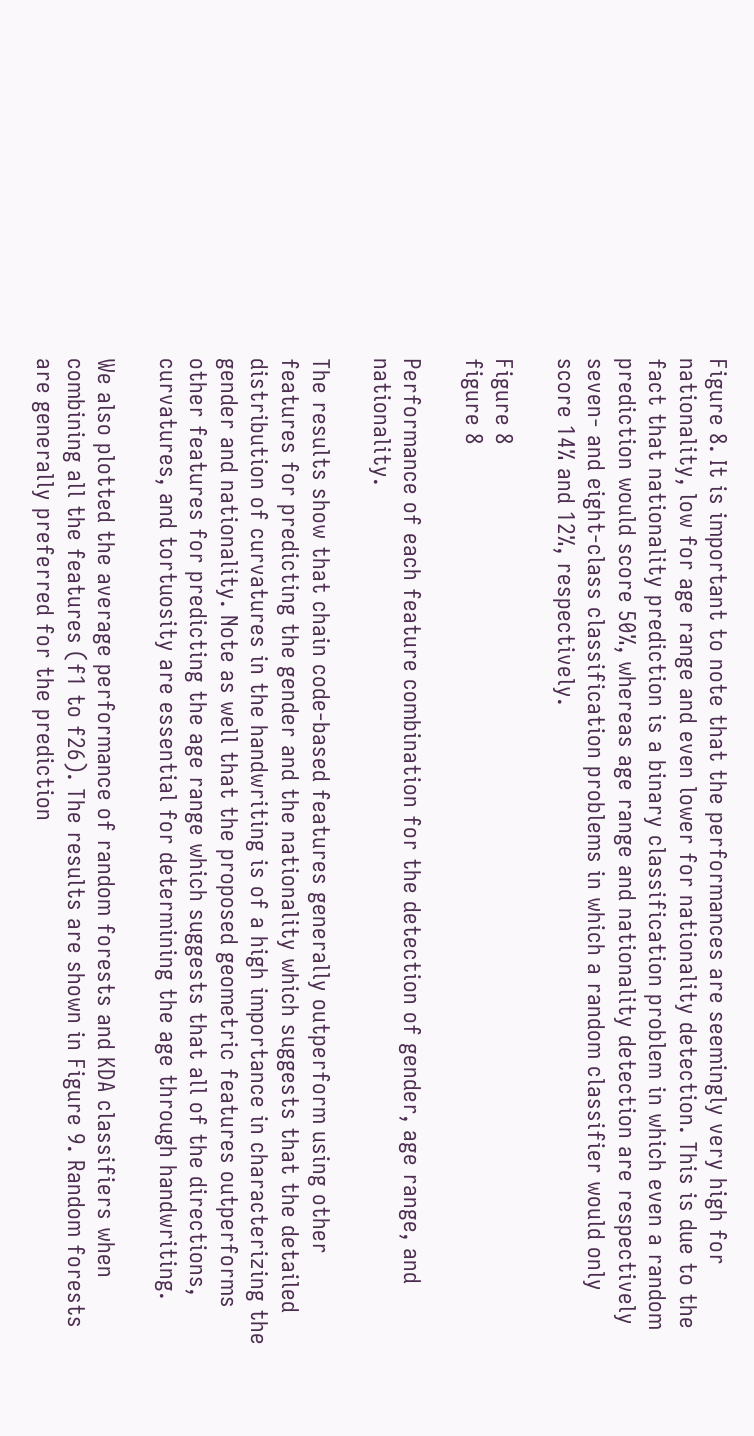Figure 8. It is important to note that the performances are seemingly very high for nationality, low for age range and even lower for nationality detection. This is due to the fact that nationality prediction is a binary classification problem in which even a random prediction would score 50%, whereas age range and nationality detection are respectively seven- and eight-class classification problems in which a random classifier would only score 14% and 12%, respectively.

Figure 8
figure 8

Performance of each feature combination for the detection of gender, age range, and nationality.

The results show that chain code-based features generally outperform using other features for predicting the gender and the nationality which suggests that the detailed distribution of curvatures in the handwriting is of a high importance in characterizing the gender and nationality. Note as well that the proposed geometric features outperforms other features for predicting the age range which suggests that all of the directions, curvatures, and tortuosity are essential for determining the age through handwriting.

We also plotted the average performance of random forests and KDA classifiers when combining all the features (f1 to f26). The results are shown in Figure 9. Random forests are generally preferred for the prediction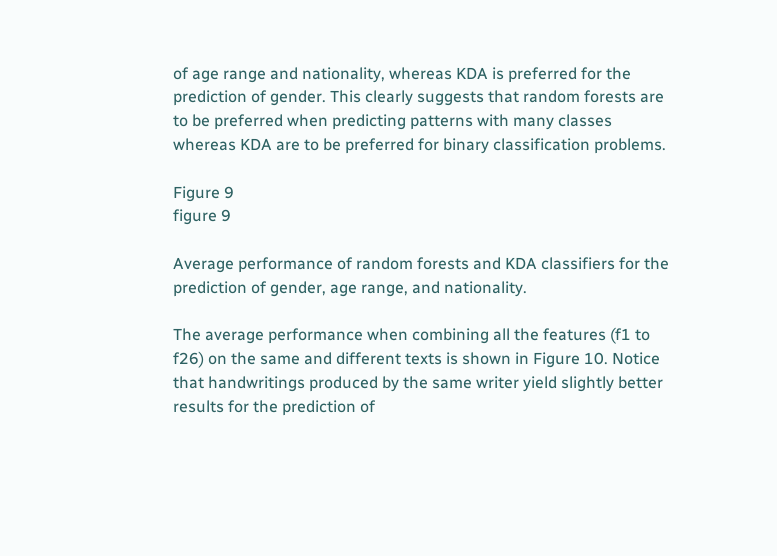of age range and nationality, whereas KDA is preferred for the prediction of gender. This clearly suggests that random forests are to be preferred when predicting patterns with many classes whereas KDA are to be preferred for binary classification problems.

Figure 9
figure 9

Average performance of random forests and KDA classifiers for the prediction of gender, age range, and nationality.

The average performance when combining all the features (f1 to f26) on the same and different texts is shown in Figure 10. Notice that handwritings produced by the same writer yield slightly better results for the prediction of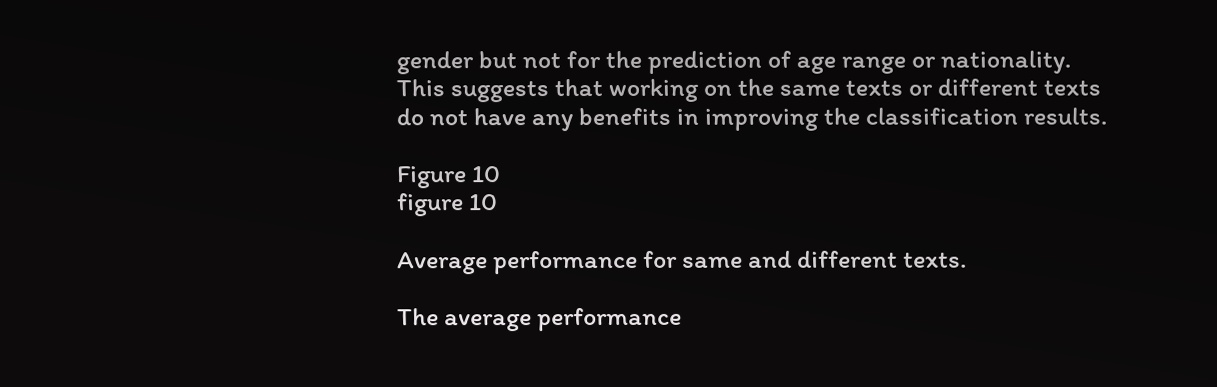gender but not for the prediction of age range or nationality. This suggests that working on the same texts or different texts do not have any benefits in improving the classification results.

Figure 10
figure 10

Average performance for same and different texts.

The average performance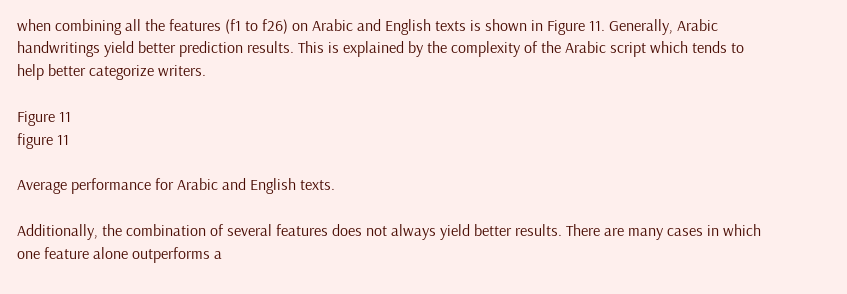when combining all the features (f1 to f26) on Arabic and English texts is shown in Figure 11. Generally, Arabic handwritings yield better prediction results. This is explained by the complexity of the Arabic script which tends to help better categorize writers.

Figure 11
figure 11

Average performance for Arabic and English texts.

Additionally, the combination of several features does not always yield better results. There are many cases in which one feature alone outperforms a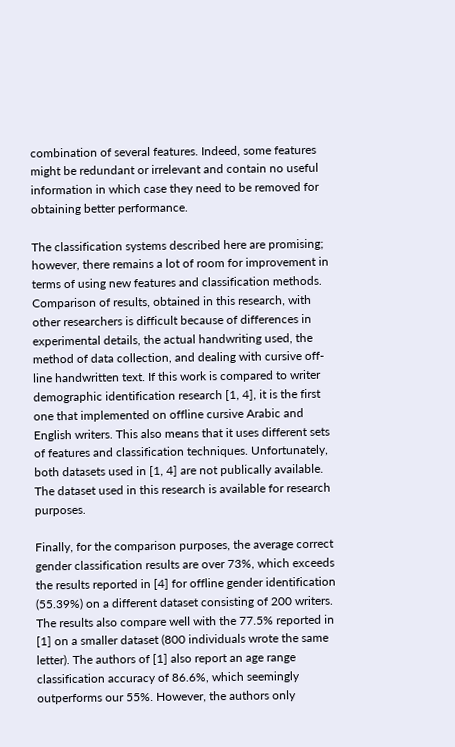combination of several features. Indeed, some features might be redundant or irrelevant and contain no useful information in which case they need to be removed for obtaining better performance.

The classification systems described here are promising; however, there remains a lot of room for improvement in terms of using new features and classification methods. Comparison of results, obtained in this research, with other researchers is difficult because of differences in experimental details, the actual handwriting used, the method of data collection, and dealing with cursive off-line handwritten text. If this work is compared to writer demographic identification research [1, 4], it is the first one that implemented on offline cursive Arabic and English writers. This also means that it uses different sets of features and classification techniques. Unfortunately, both datasets used in [1, 4] are not publically available. The dataset used in this research is available for research purposes.

Finally, for the comparison purposes, the average correct gender classification results are over 73%, which exceeds the results reported in [4] for offline gender identification (55.39%) on a different dataset consisting of 200 writers. The results also compare well with the 77.5% reported in [1] on a smaller dataset (800 individuals wrote the same letter). The authors of [1] also report an age range classification accuracy of 86.6%, which seemingly outperforms our 55%. However, the authors only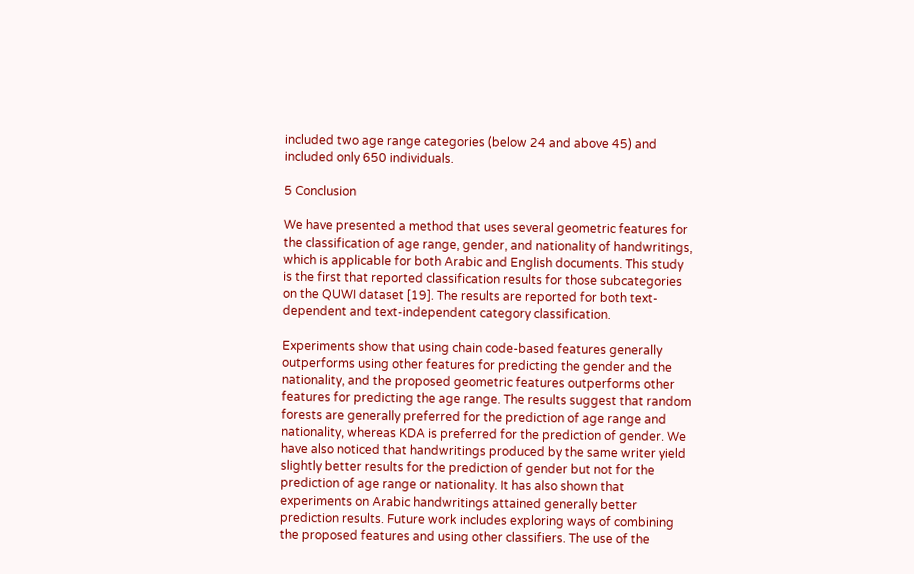included two age range categories (below 24 and above 45) and included only 650 individuals.

5 Conclusion

We have presented a method that uses several geometric features for the classification of age range, gender, and nationality of handwritings, which is applicable for both Arabic and English documents. This study is the first that reported classification results for those subcategories on the QUWI dataset [19]. The results are reported for both text-dependent and text-independent category classification.

Experiments show that using chain code-based features generally outperforms using other features for predicting the gender and the nationality, and the proposed geometric features outperforms other features for predicting the age range. The results suggest that random forests are generally preferred for the prediction of age range and nationality, whereas KDA is preferred for the prediction of gender. We have also noticed that handwritings produced by the same writer yield slightly better results for the prediction of gender but not for the prediction of age range or nationality. It has also shown that experiments on Arabic handwritings attained generally better prediction results. Future work includes exploring ways of combining the proposed features and using other classifiers. The use of the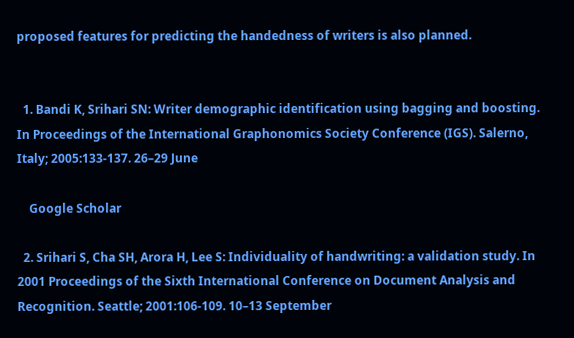proposed features for predicting the handedness of writers is also planned.


  1. Bandi K, Srihari SN: Writer demographic identification using bagging and boosting. In Proceedings of the International Graphonomics Society Conference (IGS). Salerno, Italy; 2005:133-137. 26–29 June

    Google Scholar

  2. Srihari S, Cha SH, Arora H, Lee S: Individuality of handwriting: a validation study. In 2001 Proceedings of the Sixth International Conference on Document Analysis and Recognition. Seattle; 2001:106-109. 10–13 September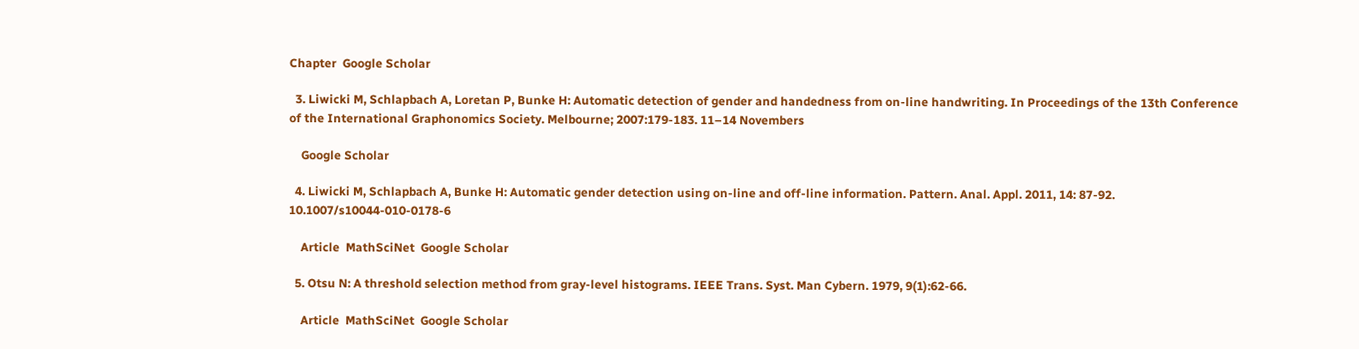Chapter  Google Scholar

  3. Liwicki M, Schlapbach A, Loretan P, Bunke H: Automatic detection of gender and handedness from on-line handwriting. In Proceedings of the 13th Conference of the International Graphonomics Society. Melbourne; 2007:179-183. 11–14 Novembers

    Google Scholar

  4. Liwicki M, Schlapbach A, Bunke H: Automatic gender detection using on-line and off-line information. Pattern. Anal. Appl. 2011, 14: 87-92. 10.1007/s10044-010-0178-6

    Article  MathSciNet  Google Scholar

  5. Otsu N: A threshold selection method from gray-level histograms. IEEE Trans. Syst. Man Cybern. 1979, 9(1):62-66.

    Article  MathSciNet  Google Scholar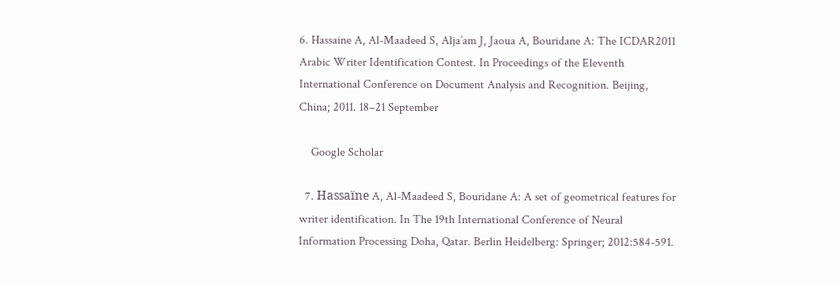6. Hassaine A, Al-Maadeed S, Alja’am J, Jaoua A, Bouridane A: The ICDAR2011 Arabic Writer Identification Contest. In Proceedings of the Eleventh International Conference on Document Analysis and Recognition. Beijing, China; 2011. 18–21 September

    Google Scholar

  7. Hassaïne A, Al-Maadeed S, Bouridane A: A set of geometrical features for writer identification. In The 19th International Conference of Neural Information Processing Doha, Qatar. Berlin Heidelberg: Springer; 2012:584-591.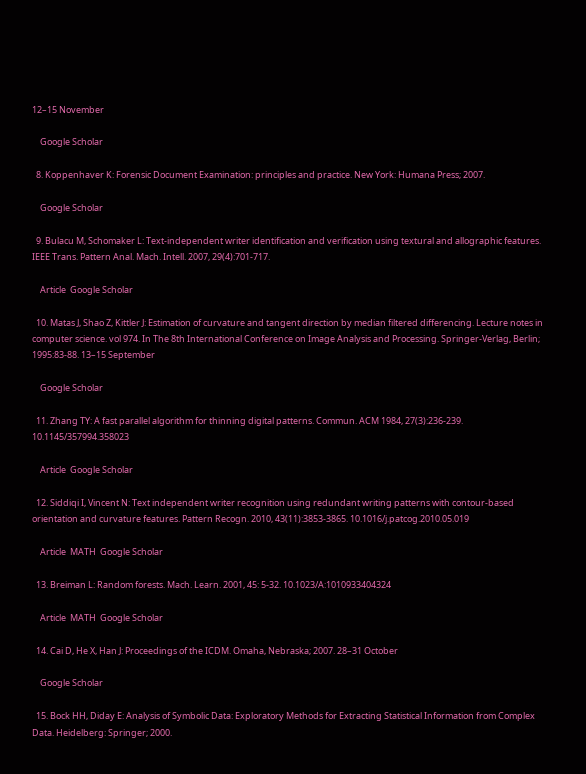12–15 November

    Google Scholar

  8. Koppenhaver K: Forensic Document Examination: principles and practice. New York: Humana Press; 2007.

    Google Scholar

  9. Bulacu M, Schomaker L: Text-independent writer identification and verification using textural and allographic features. IEEE Trans. Pattern Anal. Mach. Intell. 2007, 29(4):701-717.

    Article  Google Scholar

  10. Matas J, Shao Z, Kittler J: Estimation of curvature and tangent direction by median filtered differencing. Lecture notes in computer science. vol 974. In The 8th International Conference on Image Analysis and Processing. Springer-Verlag, Berlin; 1995:83-88. 13–15 September

    Google Scholar

  11. Zhang TY: A fast parallel algorithm for thinning digital patterns. Commun. ACM 1984, 27(3):236-239. 10.1145/357994.358023

    Article  Google Scholar

  12. Siddiqi I, Vincent N: Text independent writer recognition using redundant writing patterns with contour-based orientation and curvature features. Pattern Recogn. 2010, 43(11):3853-3865. 10.1016/j.patcog.2010.05.019

    Article  MATH  Google Scholar

  13. Breiman L: Random forests. Mach. Learn. 2001, 45: 5-32. 10.1023/A:1010933404324

    Article  MATH  Google Scholar

  14. Cai D, He X, Han J: Proceedings of the ICDM. Omaha, Nebraska; 2007. 28–31 October

    Google Scholar

  15. Bock HH, Diday E: Analysis of Symbolic Data: Exploratory Methods for Extracting Statistical Information from Complex Data. Heidelberg: Springer; 2000.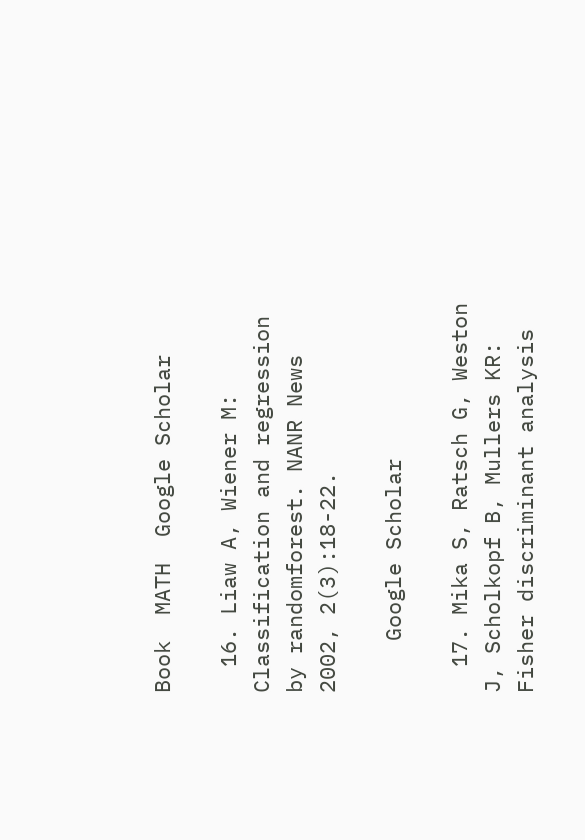Book  MATH  Google Scholar

  16. Liaw A, Wiener M: Classification and regression by randomforest. NANR News 2002, 2(3):18-22.

    Google Scholar

  17. Mika S, Ratsch G, Weston J, Scholkopf B, Mullers KR: Fisher discriminant analysis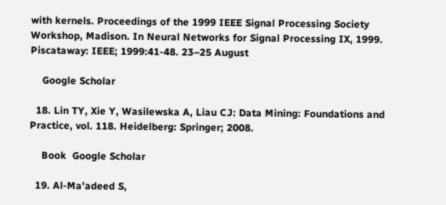with kernels. Proceedings of the 1999 IEEE Signal Processing Society Workshop, Madison. In Neural Networks for Signal Processing IX, 1999. Piscataway: IEEE; 1999:41-48. 23–25 August

    Google Scholar

  18. Lin TY, Xie Y, Wasilewska A, Liau CJ: Data Mining: Foundations and Practice, vol. 118. Heidelberg: Springer; 2008.

    Book  Google Scholar

  19. Al-Ma’adeed S,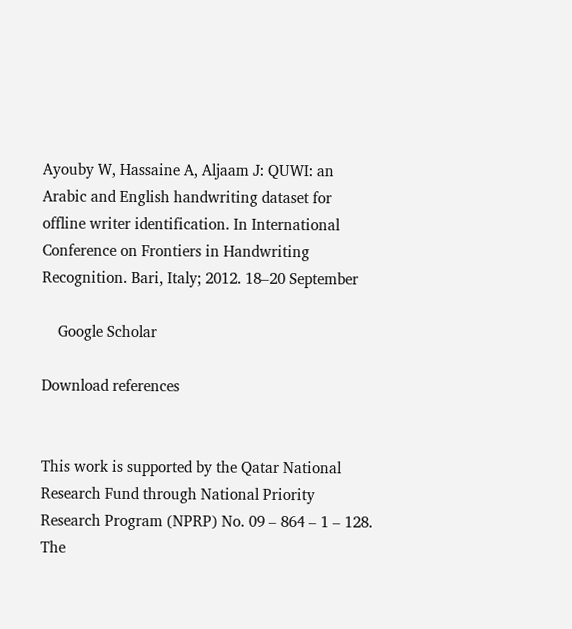Ayouby W, Hassaine A, Aljaam J: QUWI: an Arabic and English handwriting dataset for offline writer identification. In International Conference on Frontiers in Handwriting Recognition. Bari, Italy; 2012. 18–20 September

    Google Scholar

Download references


This work is supported by the Qatar National Research Fund through National Priority Research Program (NPRP) No. 09 – 864 – 1 – 128. The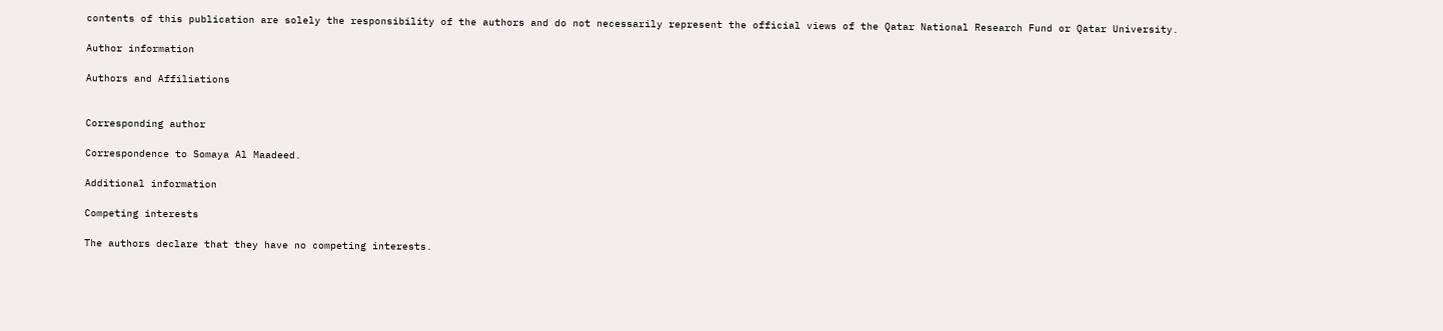contents of this publication are solely the responsibility of the authors and do not necessarily represent the official views of the Qatar National Research Fund or Qatar University.

Author information

Authors and Affiliations


Corresponding author

Correspondence to Somaya Al Maadeed.

Additional information

Competing interests

The authors declare that they have no competing interests.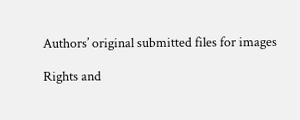Authors’ original submitted files for images

Rights and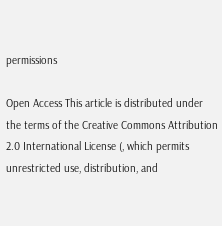permissions

Open Access This article is distributed under the terms of the Creative Commons Attribution 2.0 International License (, which permits unrestricted use, distribution, and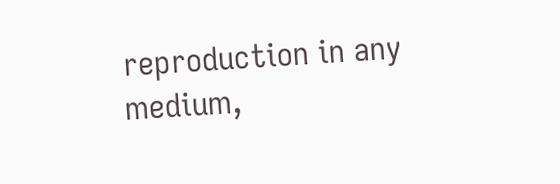reproduction in any medium,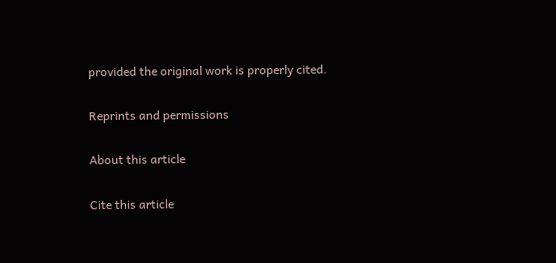provided the original work is properly cited.

Reprints and permissions

About this article

Cite this article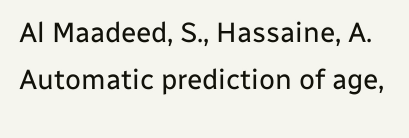Al Maadeed, S., Hassaine, A. Automatic prediction of age,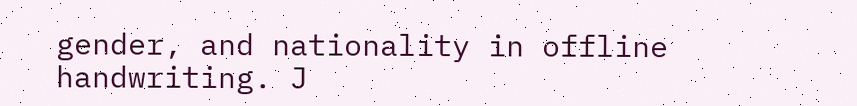gender, and nationality in offline handwriting. J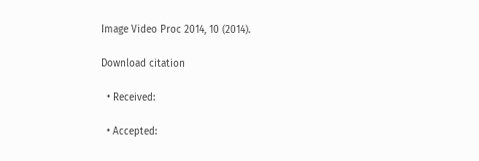Image Video Proc 2014, 10 (2014).

Download citation

  • Received:

  • Accepted: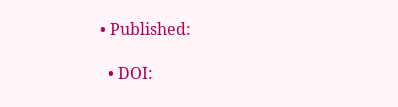• Published:

  • DOI: